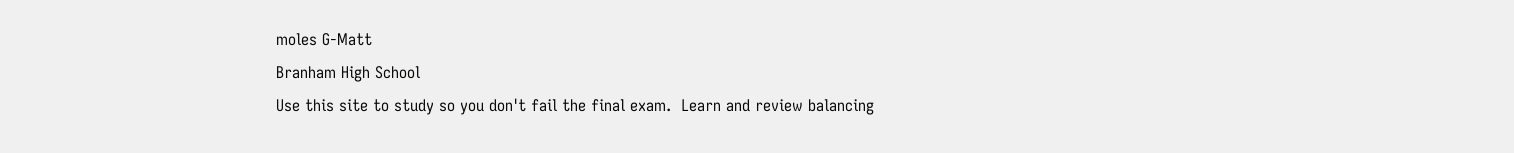moles G-Matt
Branham High School
Use this site to study so you don't fail the final exam.  Learn and review balancing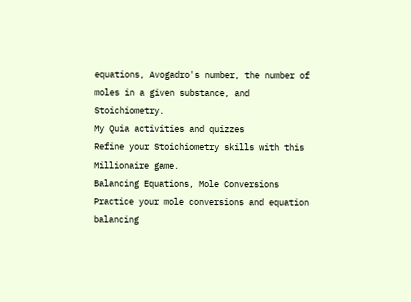equations, Avogadro's number, the number of moles in a given substance, and Stoichiometry.
My Quia activities and quizzes
Refine your Stoichiometry skills with this Millionaire game.
Balancing Equations, Mole Conversions
Practice your mole conversions and equation balancing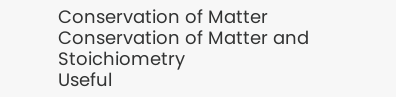Conservation of Matter
Conservation of Matter and Stoichiometry
Useful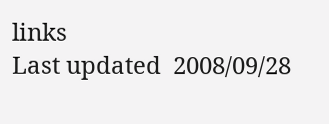links
Last updated  2008/09/28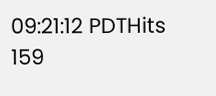09:21:12 PDTHits  159